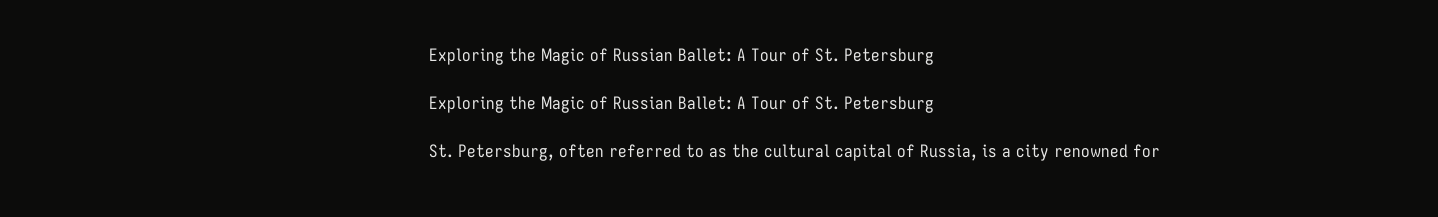Exploring the Magic of Russian Ballet: A Tour of St. Petersburg

Exploring the Magic of Russian Ballet: A Tour of St. Petersburg

St. Petersburg, often referred to as the cultural capital of Russia, is a city renowned for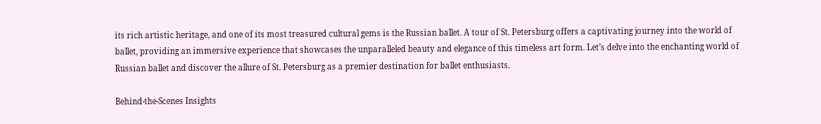its rich artistic heritage, and one of its most treasured cultural gems is the Russian ballet. A tour of St. Petersburg offers a captivating journey into the world of ballet, providing an immersive experience that showcases the unparalleled beauty and elegance of this timeless art form. Let’s delve into the enchanting world of Russian ballet and discover the allure of St. Petersburg as a premier destination for ballet enthusiasts.

Behind-the-Scenes Insights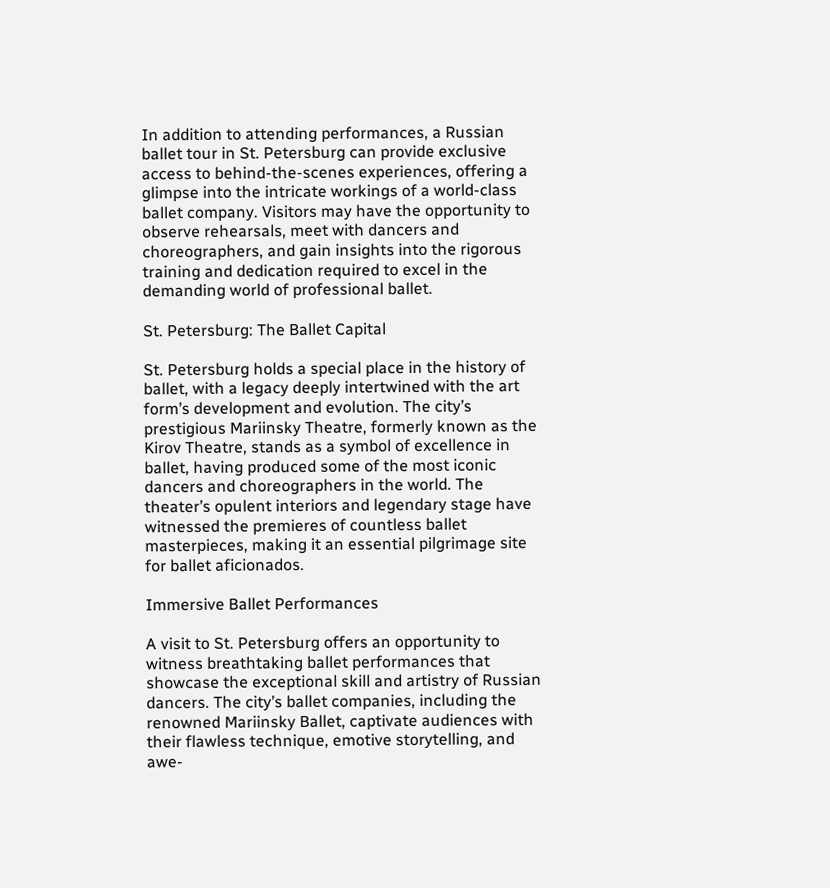In addition to attending performances, a Russian ballet tour in St. Petersburg can provide exclusive access to behind-the-scenes experiences, offering a glimpse into the intricate workings of a world-class ballet company. Visitors may have the opportunity to observe rehearsals, meet with dancers and choreographers, and gain insights into the rigorous training and dedication required to excel in the demanding world of professional ballet.

St. Petersburg: The Ballet Capital

St. Petersburg holds a special place in the history of ballet, with a legacy deeply intertwined with the art form’s development and evolution. The city’s prestigious Mariinsky Theatre, formerly known as the Kirov Theatre, stands as a symbol of excellence in ballet, having produced some of the most iconic dancers and choreographers in the world. The theater’s opulent interiors and legendary stage have witnessed the premieres of countless ballet masterpieces, making it an essential pilgrimage site for ballet aficionados.

Immersive Ballet Performances

A visit to St. Petersburg offers an opportunity to witness breathtaking ballet performances that showcase the exceptional skill and artistry of Russian dancers. The city’s ballet companies, including the renowned Mariinsky Ballet, captivate audiences with their flawless technique, emotive storytelling, and awe-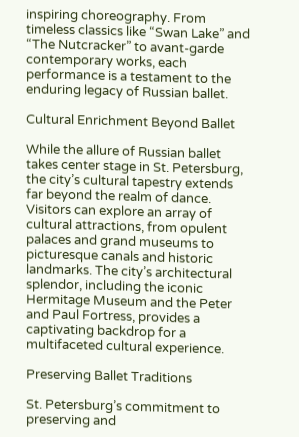inspiring choreography. From timeless classics like “Swan Lake” and “The Nutcracker” to avant-garde contemporary works, each performance is a testament to the enduring legacy of Russian ballet.

Cultural Enrichment Beyond Ballet

While the allure of Russian ballet takes center stage in St. Petersburg, the city’s cultural tapestry extends far beyond the realm of dance. Visitors can explore an array of cultural attractions, from opulent palaces and grand museums to picturesque canals and historic landmarks. The city’s architectural splendor, including the iconic Hermitage Museum and the Peter and Paul Fortress, provides a captivating backdrop for a multifaceted cultural experience.

Preserving Ballet Traditions

St. Petersburg’s commitment to preserving and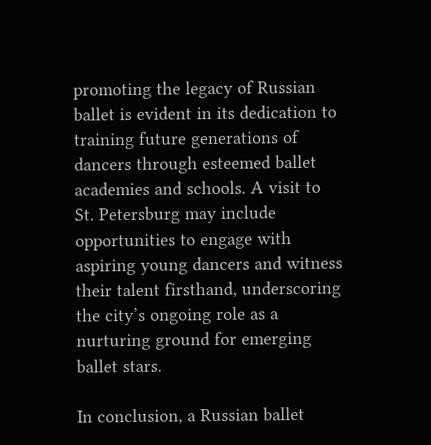promoting the legacy of Russian ballet is evident in its dedication to training future generations of dancers through esteemed ballet academies and schools. A visit to St. Petersburg may include opportunities to engage with aspiring young dancers and witness their talent firsthand, underscoring the city’s ongoing role as a nurturing ground for emerging ballet stars.

In conclusion, a Russian ballet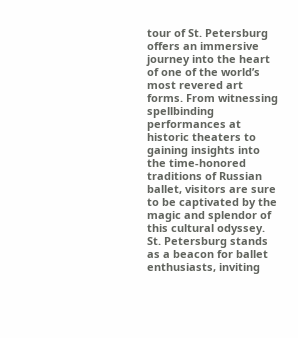tour of St. Petersburg offers an immersive journey into the heart of one of the world’s most revered art forms. From witnessing spellbinding performances at historic theaters to gaining insights into the time-honored traditions of Russian ballet, visitors are sure to be captivated by the magic and splendor of this cultural odyssey. St. Petersburg stands as a beacon for ballet enthusiasts, inviting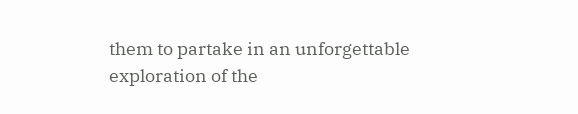them to partake in an unforgettable exploration of the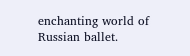enchanting world of Russian ballet.